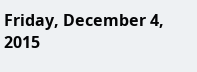Friday, December 4, 2015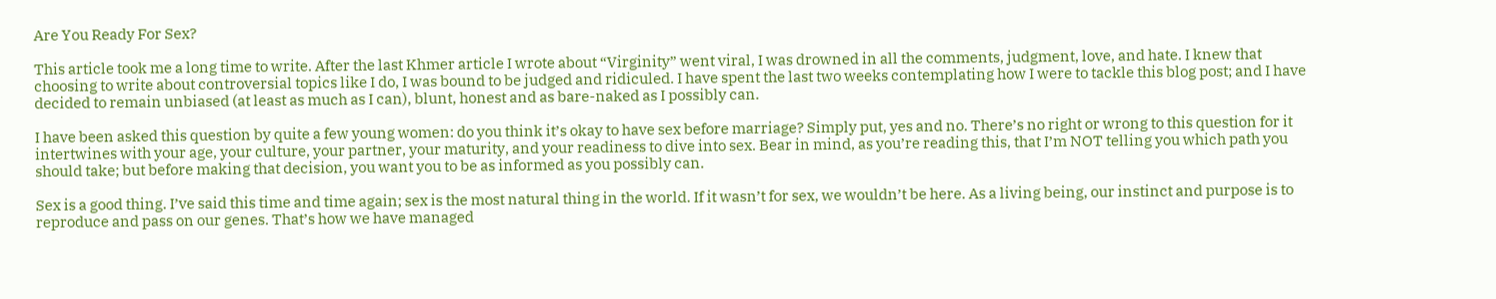Are You Ready For Sex?

This article took me a long time to write. After the last Khmer article I wrote about “Virginity” went viral, I was drowned in all the comments, judgment, love, and hate. I knew that choosing to write about controversial topics like I do, I was bound to be judged and ridiculed. I have spent the last two weeks contemplating how I were to tackle this blog post; and I have decided to remain unbiased (at least as much as I can), blunt, honest and as bare-naked as I possibly can.

I have been asked this question by quite a few young women: do you think it’s okay to have sex before marriage? Simply put, yes and no. There’s no right or wrong to this question for it intertwines with your age, your culture, your partner, your maturity, and your readiness to dive into sex. Bear in mind, as you’re reading this, that I’m NOT telling you which path you should take; but before making that decision, you want you to be as informed as you possibly can.

Sex is a good thing. I’ve said this time and time again; sex is the most natural thing in the world. If it wasn’t for sex, we wouldn’t be here. As a living being, our instinct and purpose is to reproduce and pass on our genes. That’s how we have managed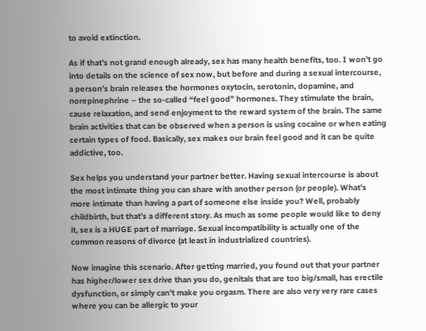to avoid extinction.

As if that’s not grand enough already, sex has many health benefits, too. I won’t go into details on the science of sex now, but before and during a sexual intercourse, a person’s brain releases the hormones oxytocin, serotonin, dopamine, and norepinephrine – the so-called “feel good” hormones. They stimulate the brain, cause relaxation, and send enjoyment to the reward system of the brain. The same brain activities that can be observed when a person is using cocaine or when eating certain types of food. Basically, sex makes our brain feel good and it can be quite addictive, too.

Sex helps you understand your partner better. Having sexual intercourse is about the most intimate thing you can share with another person (or people). What’s more intimate than having a part of someone else inside you? Well, probably childbirth, but that’s a different story. As much as some people would like to deny it, sex is a HUGE part of marriage. Sexual incompatibility is actually one of the common reasons of divorce (at least in industrialized countries).

Now imagine this scenario. After getting married, you found out that your partner has higher/lower sex drive than you do, genitals that are too big/small, has erectile dysfunction, or simply can’t make you orgasm. There are also very very rare cases where you can be allergic to your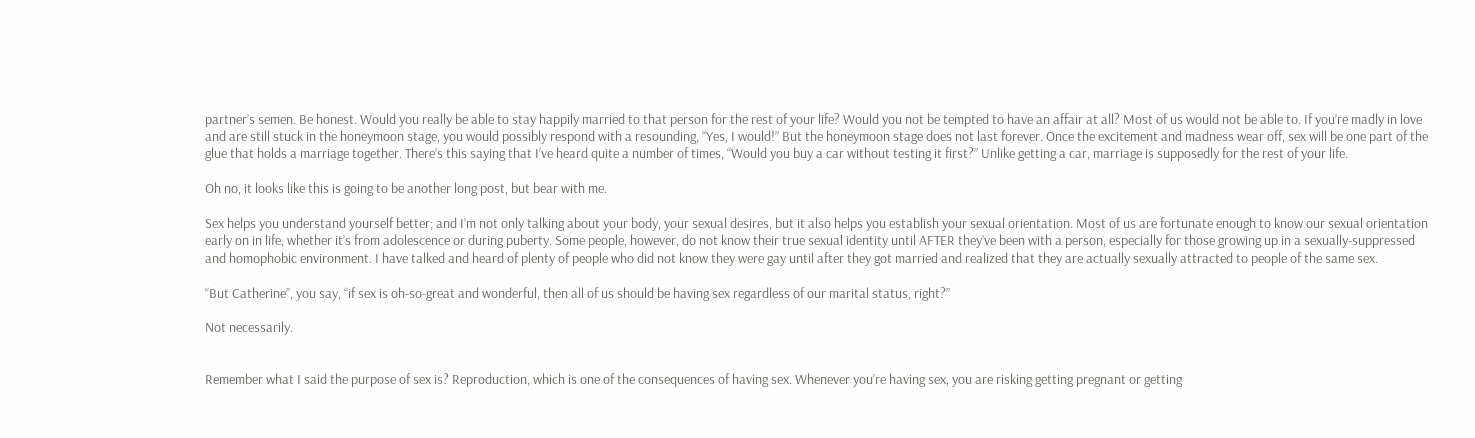partner’s semen. Be honest. Would you really be able to stay happily married to that person for the rest of your life? Would you not be tempted to have an affair at all? Most of us would not be able to. If you’re madly in love and are still stuck in the honeymoon stage, you would possibly respond with a resounding, “Yes, I would!” But the honeymoon stage does not last forever. Once the excitement and madness wear off, sex will be one part of the glue that holds a marriage together. There’s this saying that I’ve heard quite a number of times, “Would you buy a car without testing it first?” Unlike getting a car, marriage is supposedly for the rest of your life.

Oh no, it looks like this is going to be another long post, but bear with me.

Sex helps you understand yourself better; and I’m not only talking about your body, your sexual desires, but it also helps you establish your sexual orientation. Most of us are fortunate enough to know our sexual orientation early on in life, whether it’s from adolescence or during puberty. Some people, however, do not know their true sexual identity until AFTER they’ve been with a person, especially for those growing up in a sexually-suppressed and homophobic environment. I have talked and heard of plenty of people who did not know they were gay until after they got married and realized that they are actually sexually attracted to people of the same sex.

“But Catherine”, you say, “if sex is oh-so-great and wonderful, then all of us should be having sex regardless of our marital status, right?”

Not necessarily.


Remember what I said the purpose of sex is? Reproduction, which is one of the consequences of having sex. Whenever you’re having sex, you are risking getting pregnant or getting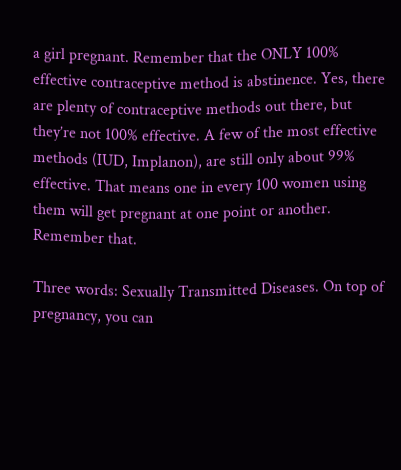a girl pregnant. Remember that the ONLY 100% effective contraceptive method is abstinence. Yes, there are plenty of contraceptive methods out there, but they’re not 100% effective. A few of the most effective methods (IUD, Implanon), are still only about 99% effective. That means one in every 100 women using them will get pregnant at one point or another. Remember that.

Three words: Sexually Transmitted Diseases. On top of pregnancy, you can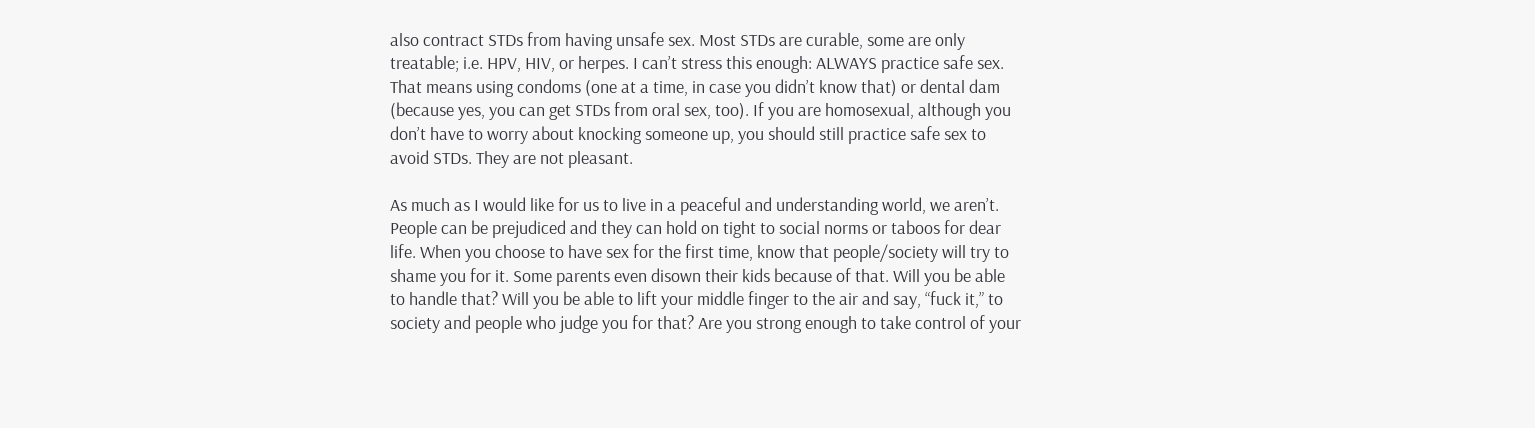also contract STDs from having unsafe sex. Most STDs are curable, some are only treatable; i.e. HPV, HIV, or herpes. I can’t stress this enough: ALWAYS practice safe sex. That means using condoms (one at a time, in case you didn’t know that) or dental dam (because yes, you can get STDs from oral sex, too). If you are homosexual, although you don’t have to worry about knocking someone up, you should still practice safe sex to avoid STDs. They are not pleasant.

As much as I would like for us to live in a peaceful and understanding world, we aren’t. People can be prejudiced and they can hold on tight to social norms or taboos for dear life. When you choose to have sex for the first time, know that people/society will try to shame you for it. Some parents even disown their kids because of that. Will you be able to handle that? Will you be able to lift your middle finger to the air and say, “fuck it,” to society and people who judge you for that? Are you strong enough to take control of your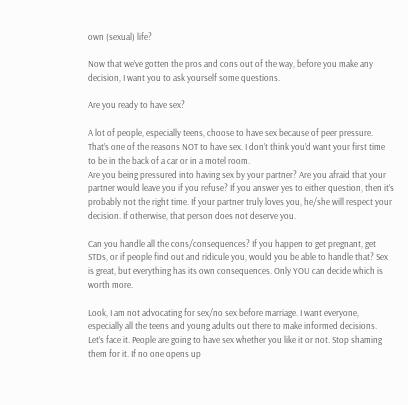own (sexual) life?

Now that we’ve gotten the pros and cons out of the way, before you make any decision, I want you to ask yourself some questions.

Are you ready to have sex?

A lot of people, especially teens, choose to have sex because of peer pressure. That’s one of the reasons NOT to have sex. I don’t think you’d want your first time to be in the back of a car or in a motel room.
Are you being pressured into having sex by your partner? Are you afraid that your partner would leave you if you refuse? If you answer yes to either question, then it’s probably not the right time. If your partner truly loves you, he/she will respect your decision. If otherwise, that person does not deserve you.

Can you handle all the cons/consequences? If you happen to get pregnant, get STDs, or if people find out and ridicule you, would you be able to handle that? Sex is great, but everything has its own consequences. Only YOU can decide which is worth more.

Look, I am not advocating for sex/no sex before marriage. I want everyone, especially all the teens and young adults out there to make informed decisions. Let’s face it. People are going to have sex whether you like it or not. Stop shaming them for it. If no one opens up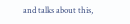and talks about this,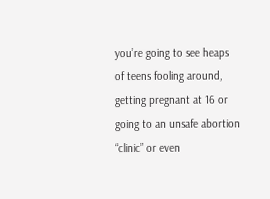you’re going to see heaps of teens fooling around, getting pregnant at 16 or going to an unsafe abortion “clinic” or even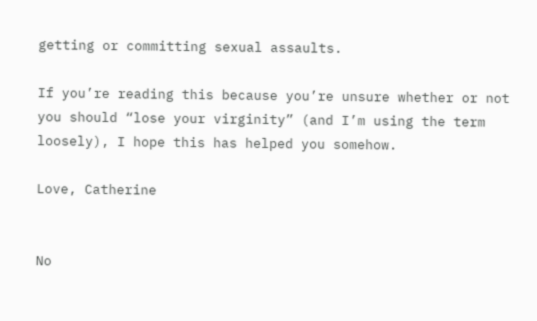getting or committing sexual assaults.

If you’re reading this because you’re unsure whether or not you should “lose your virginity” (and I’m using the term loosely), I hope this has helped you somehow.

Love, Catherine


No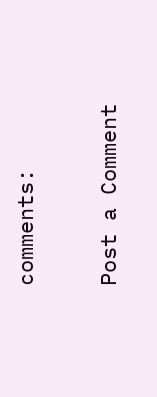comments:

Post a Comment